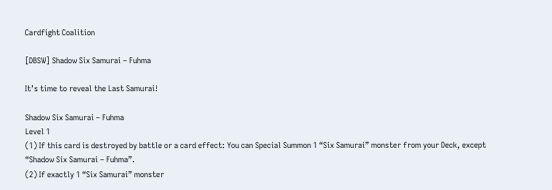Cardfight Coalition

[DBSW] Shadow Six Samurai – Fuhma

It’s time to reveal the Last Samurai!

Shadow Six Samurai – Fuhma
Level 1
(1) If this card is destroyed by battle or a card effect: You can Special Summon 1 “Six Samurai” monster from your Deck, except “Shadow Six Samurai – Fuhma”.
(2) If exactly 1 “Six Samurai” monster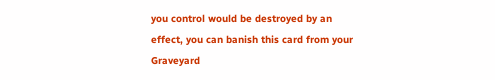you control would be destroyed by an effect, you can banish this card from your Graveyard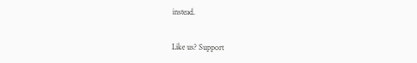instead.


Like us? Support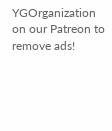YGOrganization on our Patreon to remove ads!